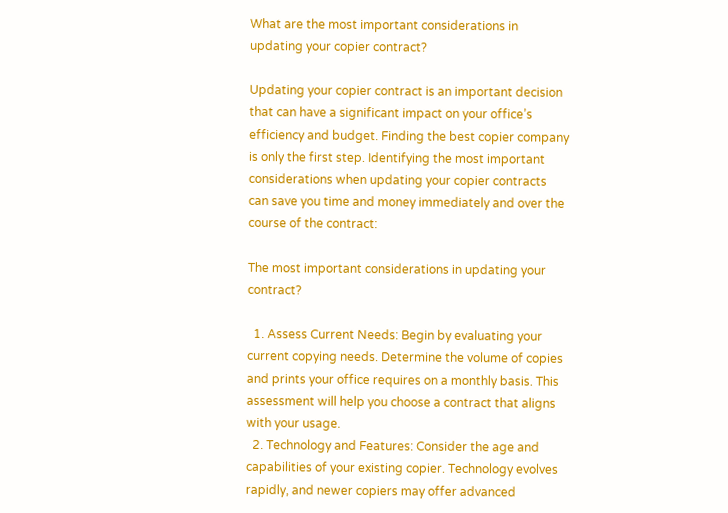What are the most important considerations in updating your copier contract?

Updating your copier contract is an important decision that can have a significant impact on your office’s efficiency and budget. Finding the best copier company is only the first step. Identifying the most important considerations when updating your copier contracts can save you time and money immediately and over the course of the contract:

The most important considerations in updating your contract?

  1. Assess Current Needs: Begin by evaluating your current copying needs. Determine the volume of copies and prints your office requires on a monthly basis. This assessment will help you choose a contract that aligns with your usage.
  2. Technology and Features: Consider the age and capabilities of your existing copier. Technology evolves rapidly, and newer copiers may offer advanced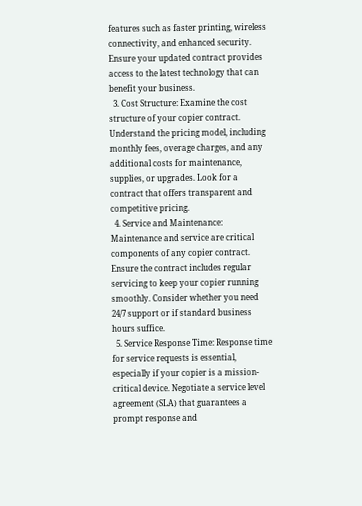features such as faster printing, wireless connectivity, and enhanced security. Ensure your updated contract provides access to the latest technology that can benefit your business.
  3. Cost Structure: Examine the cost structure of your copier contract. Understand the pricing model, including monthly fees, overage charges, and any additional costs for maintenance, supplies, or upgrades. Look for a contract that offers transparent and competitive pricing.
  4. Service and Maintenance: Maintenance and service are critical components of any copier contract. Ensure the contract includes regular servicing to keep your copier running smoothly. Consider whether you need 24/7 support or if standard business hours suffice.
  5. Service Response Time: Response time for service requests is essential, especially if your copier is a mission-critical device. Negotiate a service level agreement (SLA) that guarantees a prompt response and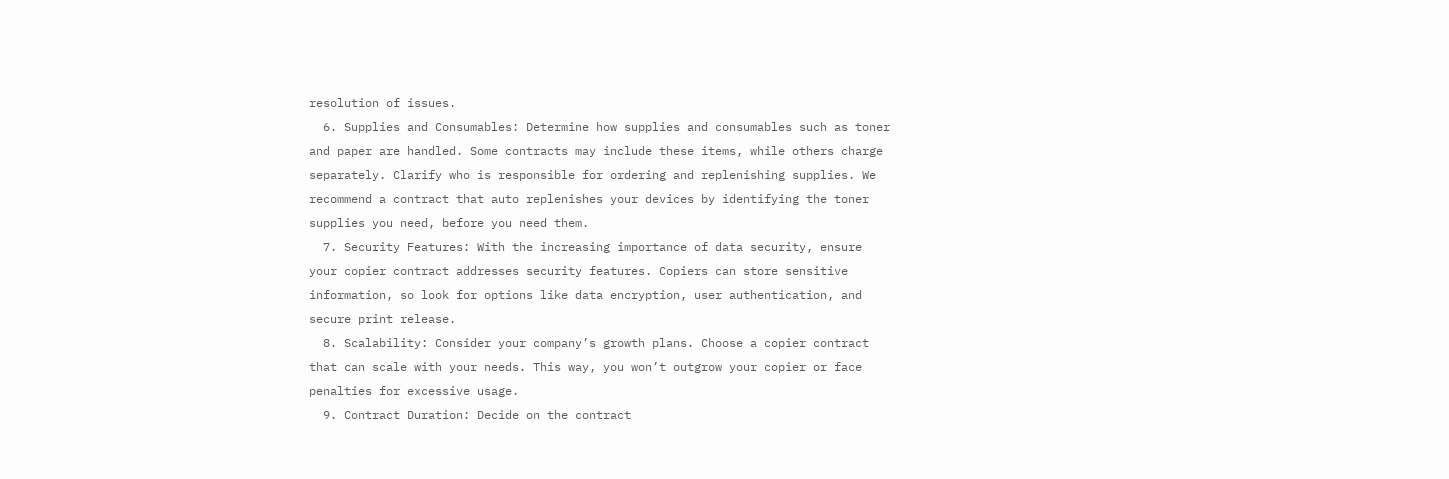resolution of issues.
  6. Supplies and Consumables: Determine how supplies and consumables such as toner and paper are handled. Some contracts may include these items, while others charge separately. Clarify who is responsible for ordering and replenishing supplies. We recommend a contract that auto replenishes your devices by identifying the toner supplies you need, before you need them.
  7. Security Features: With the increasing importance of data security, ensure your copier contract addresses security features. Copiers can store sensitive information, so look for options like data encryption, user authentication, and secure print release.
  8. Scalability: Consider your company’s growth plans. Choose a copier contract that can scale with your needs. This way, you won’t outgrow your copier or face penalties for excessive usage.
  9. Contract Duration: Decide on the contract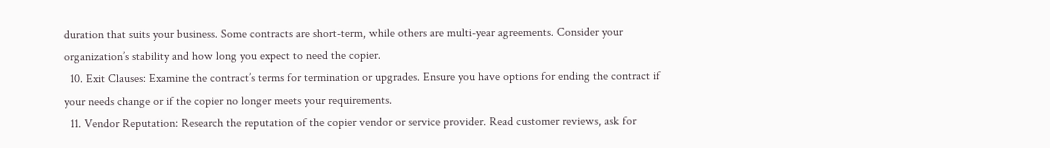duration that suits your business. Some contracts are short-term, while others are multi-year agreements. Consider your organization’s stability and how long you expect to need the copier.
  10. Exit Clauses: Examine the contract’s terms for termination or upgrades. Ensure you have options for ending the contract if your needs change or if the copier no longer meets your requirements.
  11. Vendor Reputation: Research the reputation of the copier vendor or service provider. Read customer reviews, ask for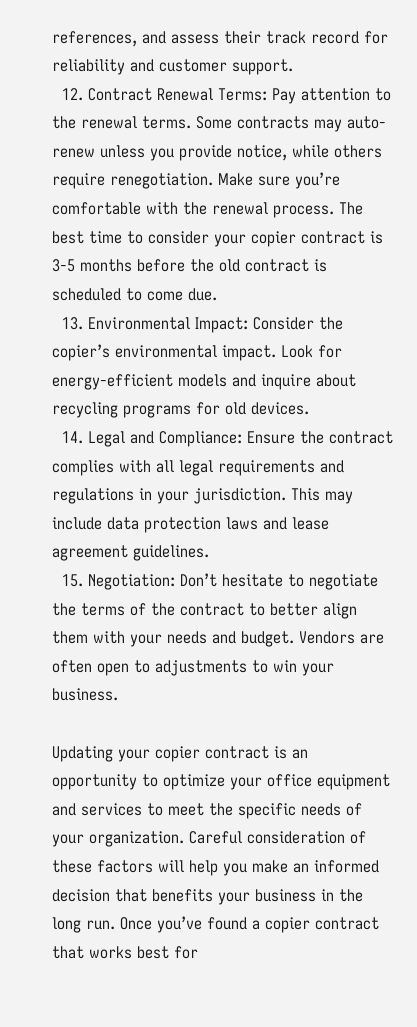references, and assess their track record for reliability and customer support.
  12. Contract Renewal Terms: Pay attention to the renewal terms. Some contracts may auto-renew unless you provide notice, while others require renegotiation. Make sure you’re comfortable with the renewal process. The best time to consider your copier contract is 3-5 months before the old contract is scheduled to come due.
  13. Environmental Impact: Consider the copier’s environmental impact. Look for energy-efficient models and inquire about recycling programs for old devices.
  14. Legal and Compliance: Ensure the contract complies with all legal requirements and regulations in your jurisdiction. This may include data protection laws and lease agreement guidelines.
  15. Negotiation: Don’t hesitate to negotiate the terms of the contract to better align them with your needs and budget. Vendors are often open to adjustments to win your business.

Updating your copier contract is an opportunity to optimize your office equipment and services to meet the specific needs of your organization. Careful consideration of these factors will help you make an informed decision that benefits your business in the long run. Once you’ve found a copier contract that works best for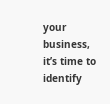your business, it’s time to identify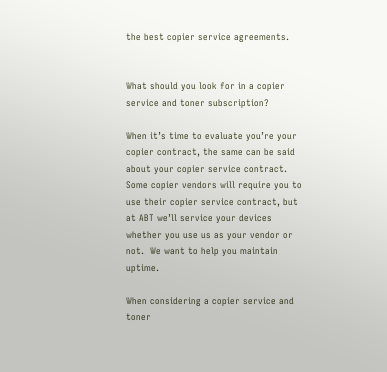the best copier service agreements.


What should you look for in a copier service and toner subscription?

When it’s time to evaluate you’re your copier contract, the same can be said about your copier service contract.  Some copier vendors will require you to use their copier service contract, but at ABT we’ll service your devices whether you use us as your vendor or not.  We want to help you maintain uptime.

When considering a copier service and toner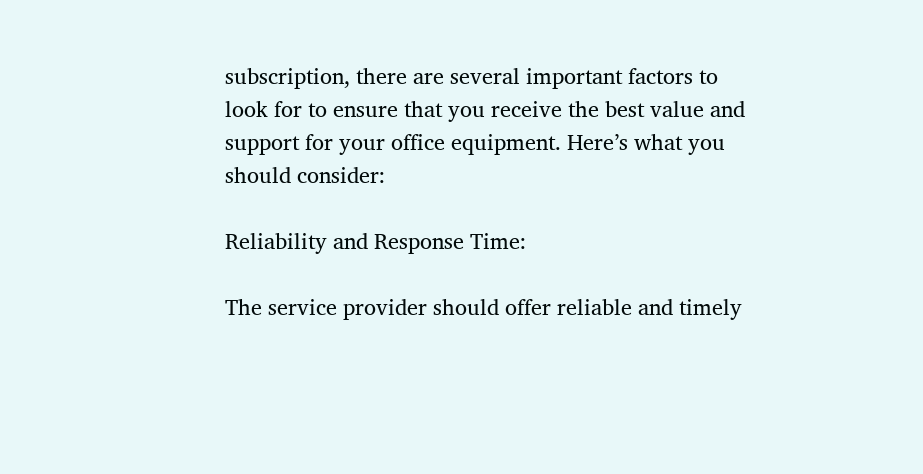subscription, there are several important factors to look for to ensure that you receive the best value and support for your office equipment. Here’s what you should consider:

Reliability and Response Time:

The service provider should offer reliable and timely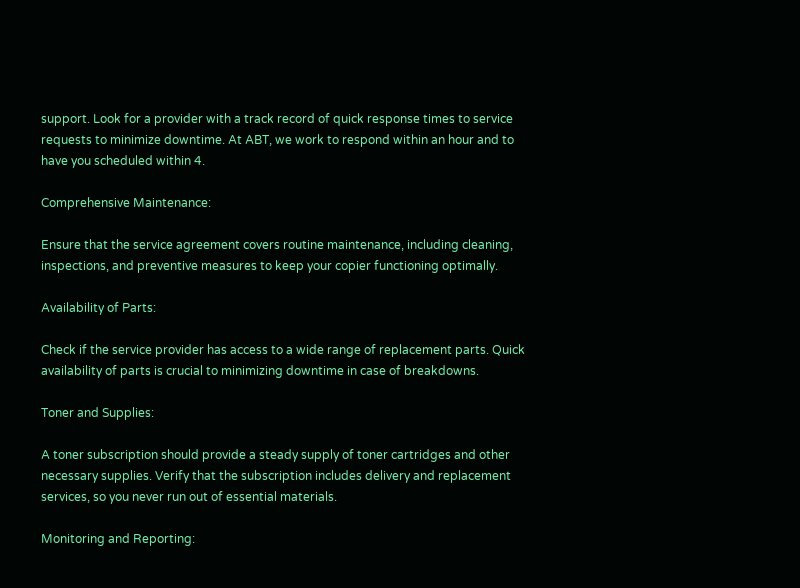support. Look for a provider with a track record of quick response times to service requests to minimize downtime. At ABT, we work to respond within an hour and to have you scheduled within 4.

Comprehensive Maintenance:

Ensure that the service agreement covers routine maintenance, including cleaning, inspections, and preventive measures to keep your copier functioning optimally.

Availability of Parts:

Check if the service provider has access to a wide range of replacement parts. Quick availability of parts is crucial to minimizing downtime in case of breakdowns.

Toner and Supplies:

A toner subscription should provide a steady supply of toner cartridges and other necessary supplies. Verify that the subscription includes delivery and replacement services, so you never run out of essential materials.

Monitoring and Reporting: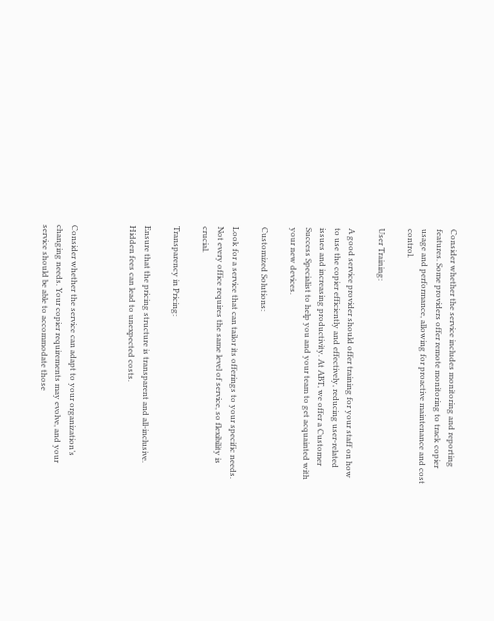Consider whether the service includes monitoring and reporting features. Some providers offer remote monitoring to track copier usage and performance, allowing for proactive maintenance and cost control.

User Training:

A good service provider should offer training for your staff on how to use the copier efficiently and effectively, reducing user-related issues and increasing productivity. At ABT, we offer a Customer Success Specialist to help you and your team to get acquainted with your new devices.

Customized Solutions:

Look for a service that can tailor its offerings to your specific needs. Not every office requires the same level of service, so flexibility is crucial.

Transparency in Pricing:

Ensure that the pricing structure is transparent and all-inclusive. Hidden fees can lead to unexpected costs.



Consider whether the service can adapt to your organization’s changing needs. Your copier requirements may evolve, and your service should be able to accommodate those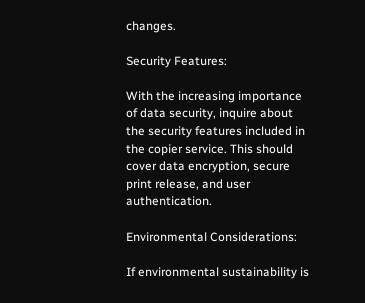changes.

Security Features:

With the increasing importance of data security, inquire about the security features included in the copier service. This should cover data encryption, secure print release, and user authentication.

Environmental Considerations:

If environmental sustainability is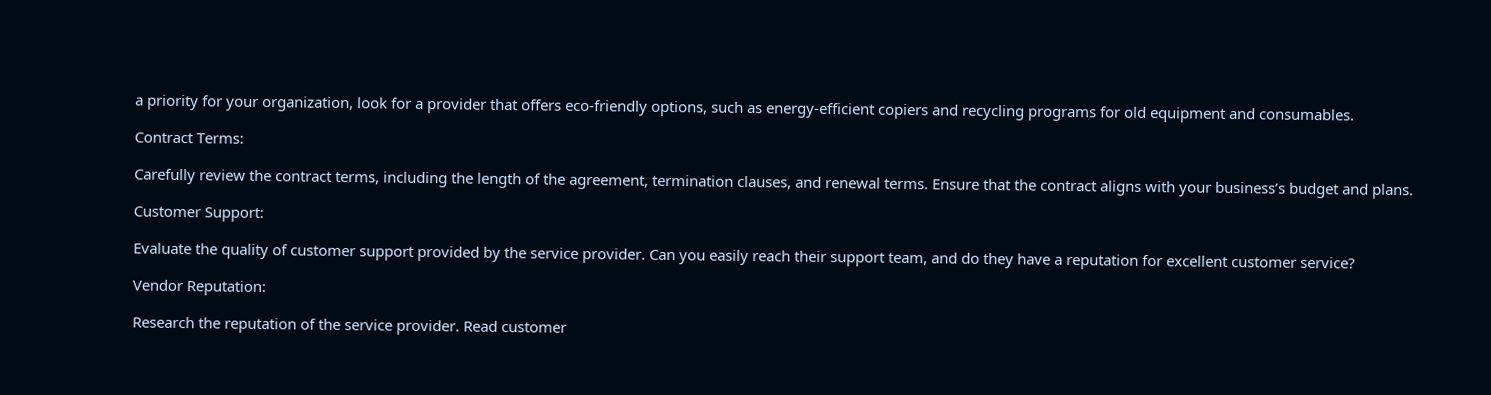a priority for your organization, look for a provider that offers eco-friendly options, such as energy-efficient copiers and recycling programs for old equipment and consumables.

Contract Terms:

Carefully review the contract terms, including the length of the agreement, termination clauses, and renewal terms. Ensure that the contract aligns with your business’s budget and plans.

Customer Support:

Evaluate the quality of customer support provided by the service provider. Can you easily reach their support team, and do they have a reputation for excellent customer service?

Vendor Reputation:

Research the reputation of the service provider. Read customer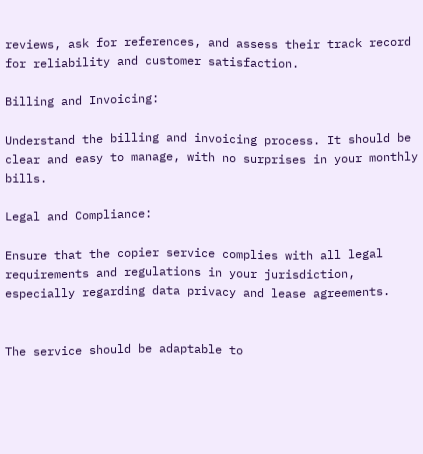reviews, ask for references, and assess their track record for reliability and customer satisfaction.

Billing and Invoicing:

Understand the billing and invoicing process. It should be clear and easy to manage, with no surprises in your monthly bills.

Legal and Compliance:

Ensure that the copier service complies with all legal requirements and regulations in your jurisdiction, especially regarding data privacy and lease agreements.


The service should be adaptable to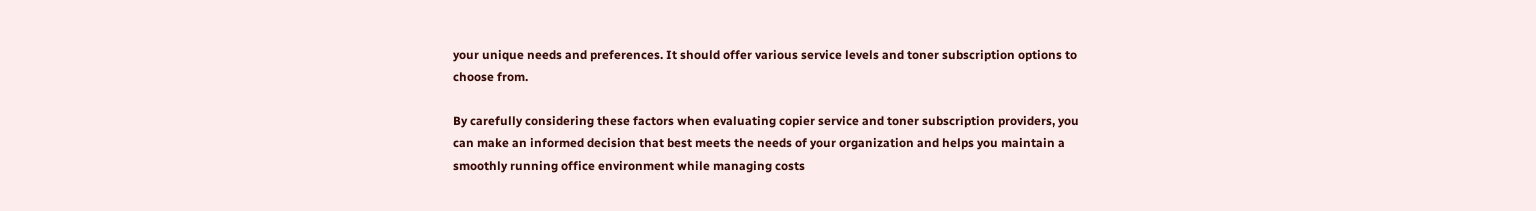your unique needs and preferences. It should offer various service levels and toner subscription options to choose from.

By carefully considering these factors when evaluating copier service and toner subscription providers, you can make an informed decision that best meets the needs of your organization and helps you maintain a smoothly running office environment while managing costs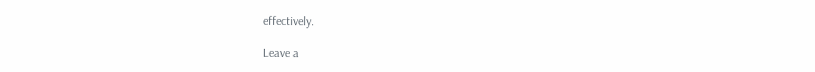effectively.

Leave a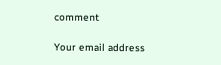comment

Your email address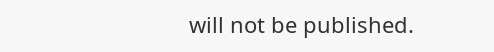will not be published.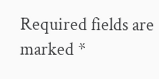Required fields are marked *